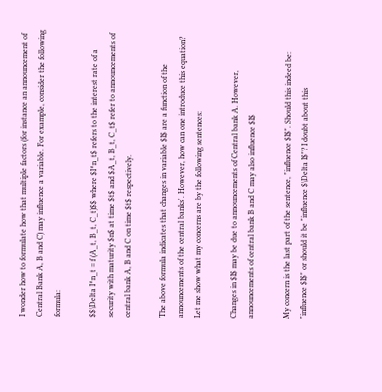I wonder how to formulate how that multiple factors (for instance an announcement of Central Bank A, B and C) may influence a variable. For example, consider the following formula:

$$\Delta I^n_t = f (A_t, B_t, C_t)$$ where $I^n_t$ refers to the interest rate of a security with maturity $n$ at time $t$ and $A_t, B_t, C_t$ refer to announcements of central bank A, B and C on time $t$ respectively.

The above formula indicates that changes in variable $I$ are a function of the announcements of the central banks'. However, how can one introduce this equation? Let me show what my concerns are by the following sentences:

Changes in $I$ may be due to announcements of Central bank A. However, announcements of central bank B and C may also influence $I$

My concern is the last part of the sentence, "influence $I$". Should this indeed be: "influence $I$" or should it be "influence $\Delta I$"? I doubt about this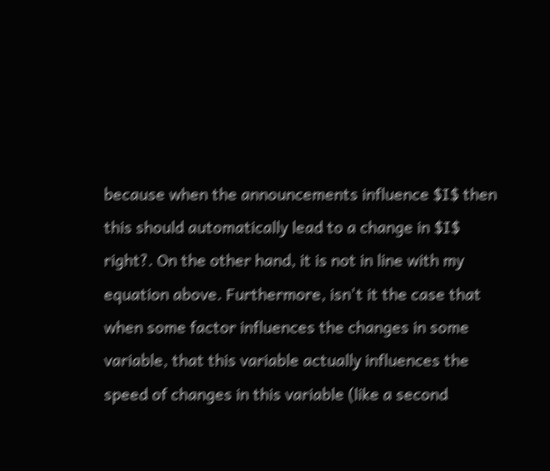because when the announcements influence $I$ then this should automatically lead to a change in $I$ right?. On the other hand, it is not in line with my equation above. Furthermore, isn't it the case that when some factor influences the changes in some variable, that this variable actually influences the speed of changes in this variable (like a second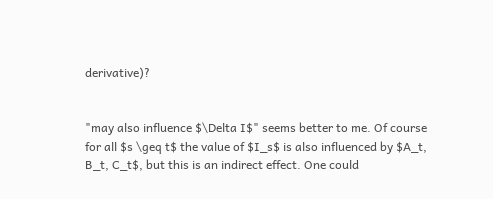derivative)?


"may also influence $\Delta I$" seems better to me. Of course for all $s \geq t$ the value of $I_s$ is also influenced by $A_t, B_t, C_t$, but this is an indirect effect. One could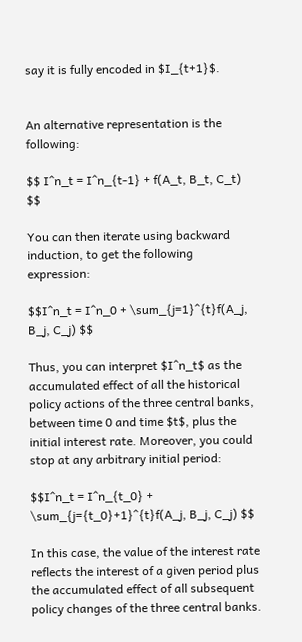say it is fully encoded in $I_{t+1}$.


An alternative representation is the following:

$$ I^n_t = I^n_{t-1} + f(A_t, B_t, C_t) $$

You can then iterate using backward induction, to get the following expression:

$$I^n_t = I^n_0 + \sum_{j=1}^{t}f(A_j, B_j, C_j) $$

Thus, you can interpret $I^n_t$ as the accumulated effect of all the historical policy actions of the three central banks, between time 0 and time $t$, plus the initial interest rate. Moreover, you could stop at any arbitrary initial period:

$$I^n_t = I^n_{t_0} + \sum_{j={t_0}+1}^{t}f(A_j, B_j, C_j) $$

In this case, the value of the interest rate reflects the interest of a given period plus the accumulated effect of all subsequent policy changes of the three central banks.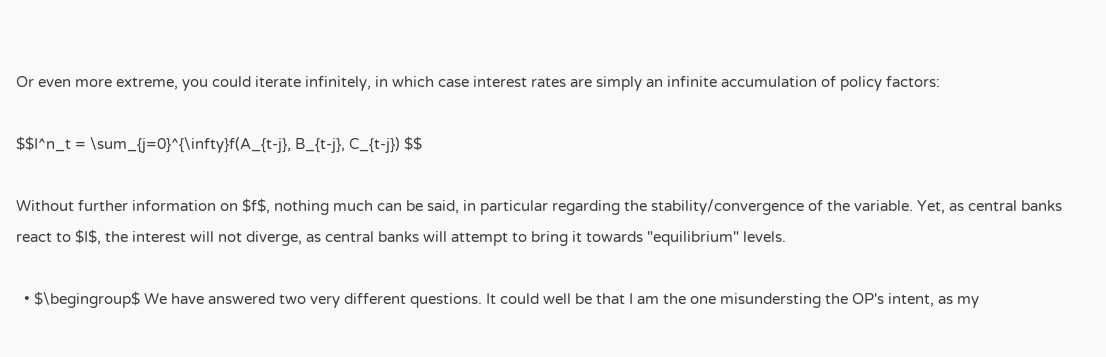Or even more extreme, you could iterate infinitely, in which case interest rates are simply an infinite accumulation of policy factors:

$$I^n_t = \sum_{j=0}^{\infty}f(A_{t-j}, B_{t-j}, C_{t-j}) $$

Without further information on $f$, nothing much can be said, in particular regarding the stability/convergence of the variable. Yet, as central banks react to $I$, the interest will not diverge, as central banks will attempt to bring it towards "equilibrium" levels.

  • $\begingroup$ We have answered two very different questions. It could well be that I am the one misundersting the OP's intent, as my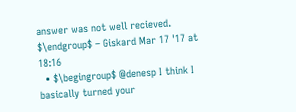answer was not well recieved. $\endgroup$ – Giskard Mar 17 '17 at 18:16
  • $\begingroup$ @denesp I think I basically turned your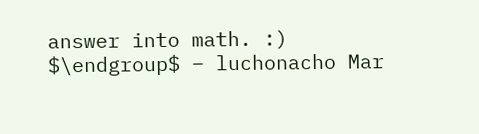answer into math. :) $\endgroup$ – luchonacho Mar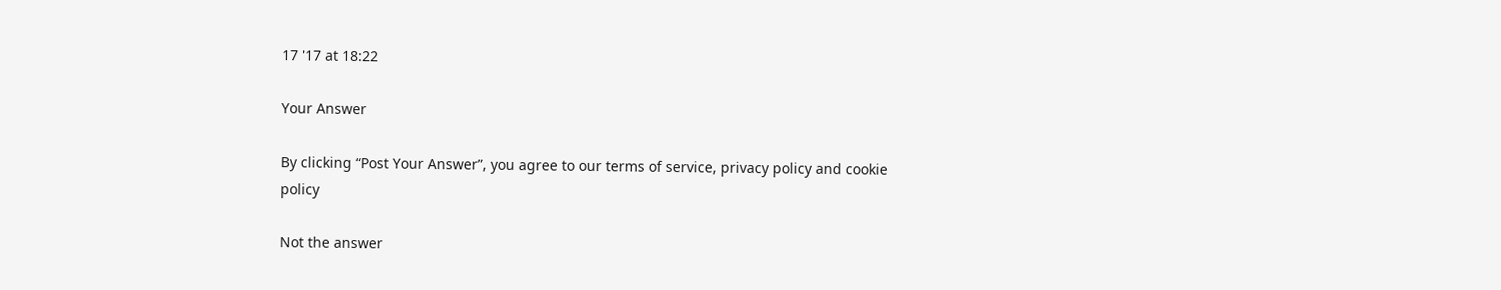17 '17 at 18:22

Your Answer

By clicking “Post Your Answer”, you agree to our terms of service, privacy policy and cookie policy

Not the answer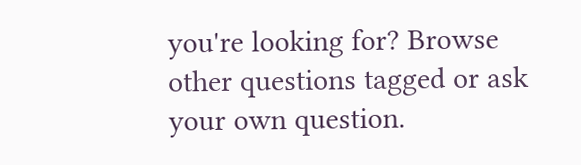you're looking for? Browse other questions tagged or ask your own question.